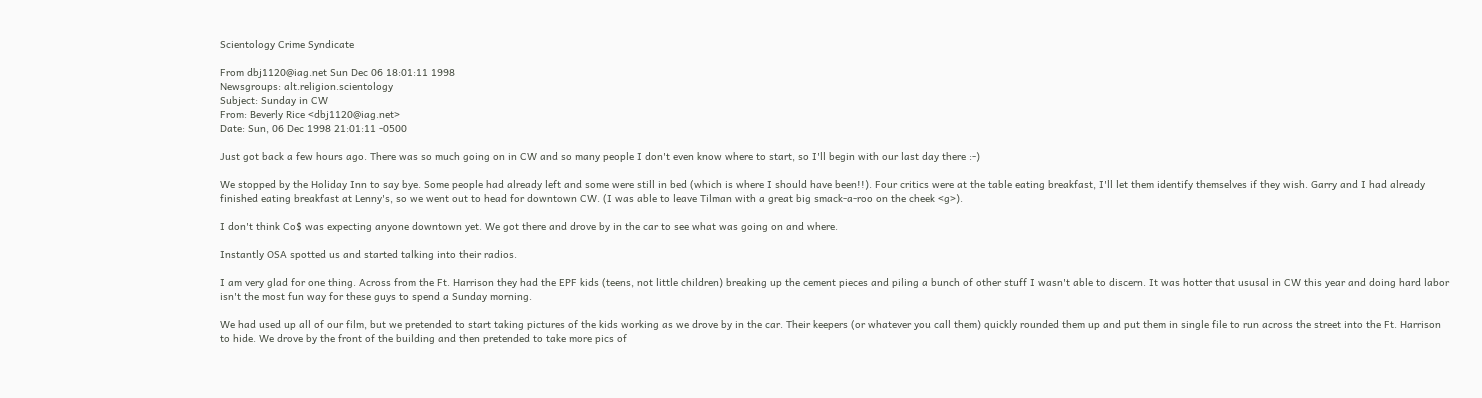Scientology Crime Syndicate

From dbj1120@iag.net Sun Dec 06 18:01:11 1998
Newsgroups: alt.religion.scientology
Subject: Sunday in CW
From: Beverly Rice <dbj1120@iag.net>
Date: Sun, 06 Dec 1998 21:01:11 -0500

Just got back a few hours ago. There was so much going on in CW and so many people I don't even know where to start, so I'll begin with our last day there :-)

We stopped by the Holiday Inn to say bye. Some people had already left and some were still in bed (which is where I should have been!!). Four critics were at the table eating breakfast, I'll let them identify themselves if they wish. Garry and I had already finished eating breakfast at Lenny's, so we went out to head for downtown CW. (I was able to leave Tilman with a great big smack-a-roo on the cheek <g>).

I don't think Co$ was expecting anyone downtown yet. We got there and drove by in the car to see what was going on and where.

Instantly OSA spotted us and started talking into their radios.

I am very glad for one thing. Across from the Ft. Harrison they had the EPF kids (teens, not little children) breaking up the cement pieces and piling a bunch of other stuff I wasn't able to discern. It was hotter that ususal in CW this year and doing hard labor isn't the most fun way for these guys to spend a Sunday morning.

We had used up all of our film, but we pretended to start taking pictures of the kids working as we drove by in the car. Their keepers (or whatever you call them) quickly rounded them up and put them in single file to run across the street into the Ft. Harrison to hide. We drove by the front of the building and then pretended to take more pics of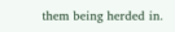them being herded in.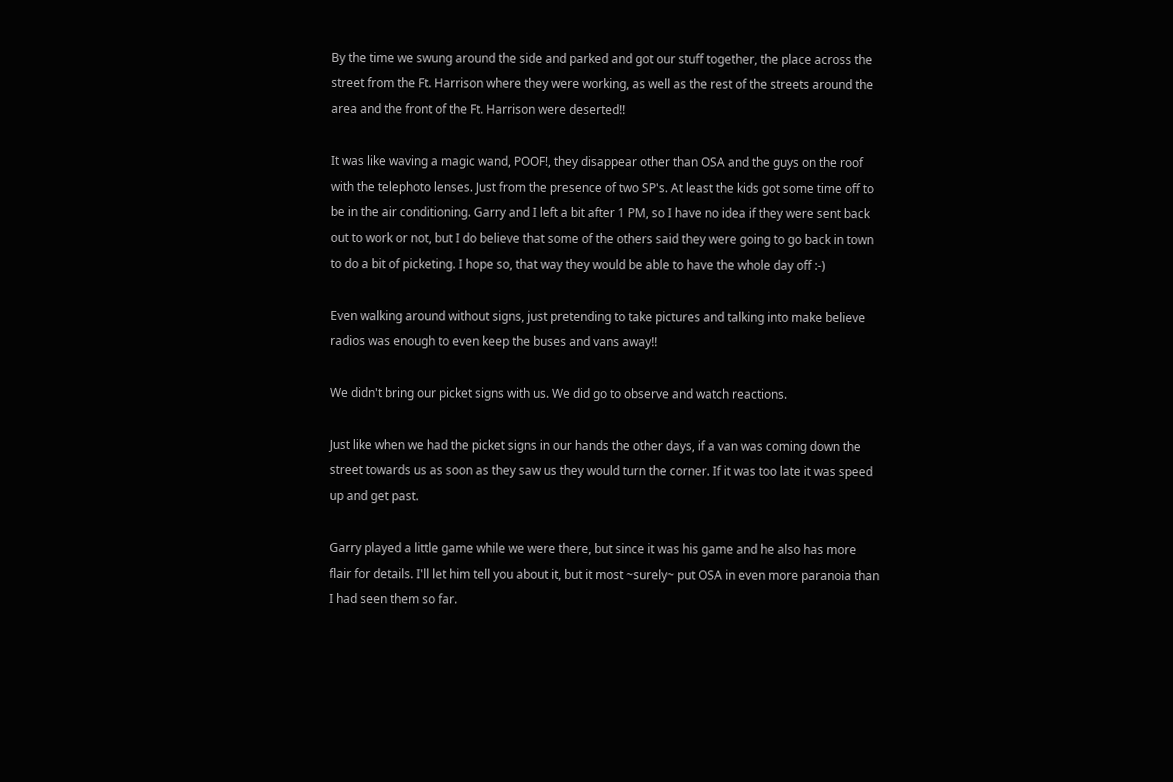By the time we swung around the side and parked and got our stuff together, the place across the street from the Ft. Harrison where they were working, as well as the rest of the streets around the area and the front of the Ft. Harrison were deserted!!

It was like waving a magic wand, POOF!, they disappear other than OSA and the guys on the roof with the telephoto lenses. Just from the presence of two SP's. At least the kids got some time off to be in the air conditioning. Garry and I left a bit after 1 PM, so I have no idea if they were sent back out to work or not, but I do believe that some of the others said they were going to go back in town to do a bit of picketing. I hope so, that way they would be able to have the whole day off :-)

Even walking around without signs, just pretending to take pictures and talking into make believe radios was enough to even keep the buses and vans away!!

We didn't bring our picket signs with us. We did go to observe and watch reactions.

Just like when we had the picket signs in our hands the other days, if a van was coming down the street towards us as soon as they saw us they would turn the corner. If it was too late it was speed up and get past.

Garry played a little game while we were there, but since it was his game and he also has more flair for details. I'll let him tell you about it, but it most ~surely~ put OSA in even more paranoia than I had seen them so far.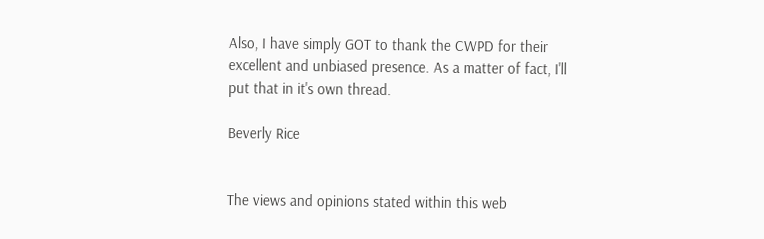Also, I have simply GOT to thank the CWPD for their excellent and unbiased presence. As a matter of fact, I'll put that in it's own thread.

Beverly Rice


The views and opinions stated within this web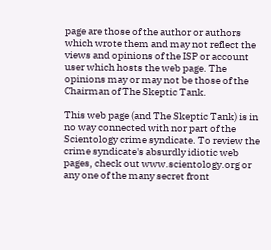page are those of the author or authors which wrote them and may not reflect the views and opinions of the ISP or account user which hosts the web page. The opinions may or may not be those of the Chairman of The Skeptic Tank.

This web page (and The Skeptic Tank) is in no way connected with nor part of the Scientology crime syndicate. To review the crime syndicate's absurdly idiotic web pages, check out www.scientology.org or any one of the many secret front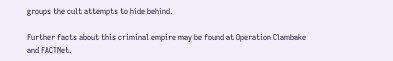groups the cult attempts to hide behind.

Further facts about this criminal empire may be found at Operation Clambake and FACTNet.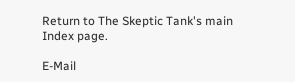Return to The Skeptic Tank's main Index page.

E-Mail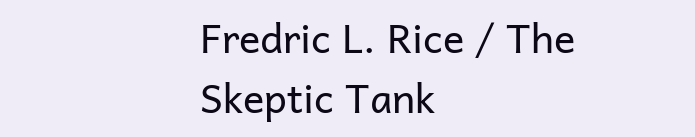Fredric L. Rice / The Skeptic Tank